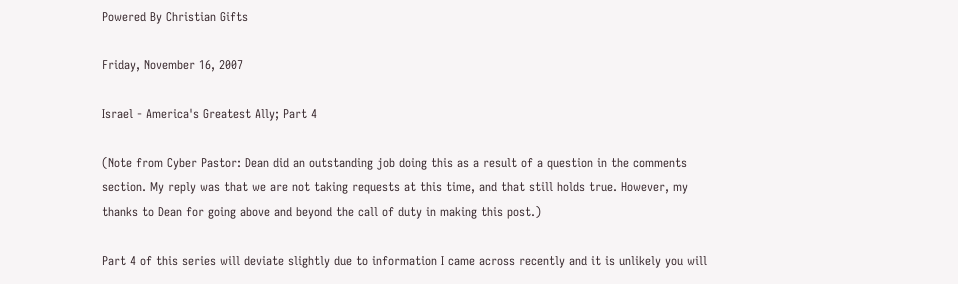Powered By Christian Gifts

Friday, November 16, 2007

Israel - America's Greatest Ally; Part 4

(Note from Cyber Pastor: Dean did an outstanding job doing this as a result of a question in the comments section. My reply was that we are not taking requests at this time, and that still holds true. However, my thanks to Dean for going above and beyond the call of duty in making this post.)

Part 4 of this series will deviate slightly due to information I came across recently and it is unlikely you will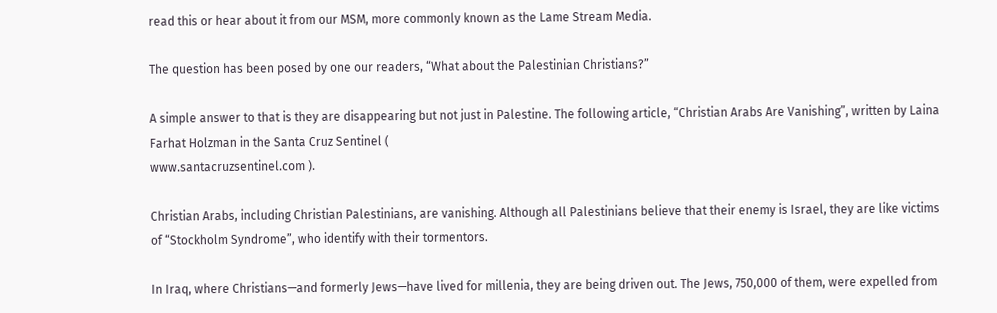read this or hear about it from our MSM, more commonly known as the Lame Stream Media.

The question has been posed by one our readers, “What about the Palestinian Christians?”

A simple answer to that is they are disappearing but not just in Palestine. The following article, “Christian Arabs Are Vanishing”, written by Laina Farhat Holzman in the Santa Cruz Sentinel (
www.santacruzsentinel.com ).

Christian Arabs, including Christian Palestinians, are vanishing. Although all Palestinians believe that their enemy is Israel, they are like victims of “Stockholm Syndrome”, who identify with their tormentors.

In Iraq, where Christians—and formerly Jews—have lived for millenia, they are being driven out. The Jews, 750,000 of them, were expelled from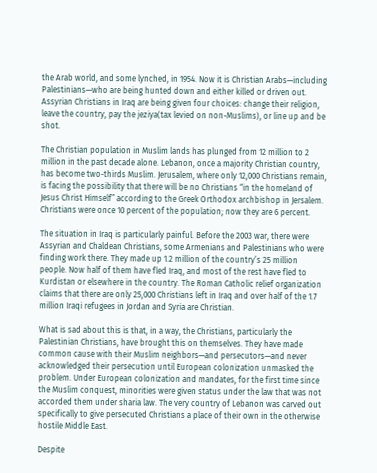the Arab world, and some lynched, in 1954. Now it is Christian Arabs—including Palestinians—who are being hunted down and either killed or driven out. Assyrian Christians in Iraq are being given four choices: change their religion, leave the country, pay the jeziya(tax levied on non-Muslims), or line up and be shot.

The Christian population in Muslim lands has plunged from 12 million to 2 million in the past decade alone. Lebanon, once a majority Christian country, has become two-thirds Muslim. Jerusalem, where only 12,000 Christians remain, is facing the possibility that there will be no Christians “in the homeland of Jesus Christ Himself” according to the Greek Orthodox archbishop in Jersalem. Christians were once 10 percent of the population; now they are 6 percent.

The situation in Iraq is particularly painful. Before the 2003 war, there were Assyrian and Chaldean Christians, some Armenians and Palestinians who were finding work there. They made up 1.2 million of the country’s 25 million people. Now half of them have fled Iraq, and most of the rest have fled to Kurdistan or elsewhere in the country. The Roman Catholic relief organization claims that there are only 25,000 Christians left in Iraq and over half of the 1.7 million Iraqi refugees in Jordan and Syria are Christian.

What is sad about this is that, in a way, the Christians, particularly the Palestinian Christians, have brought this on themselves. They have made common cause with their Muslim neighbors—and persecutors—and never acknowledged their persecution until European colonization unmasked the problem. Under European colonization and mandates, for the first time since the Muslim conquest, minorities were given status under the law that was not accorded them under sharia law. The very country of Lebanon was carved out specifically to give persecuted Christians a place of their own in the otherwise hostile Middle East.

Despite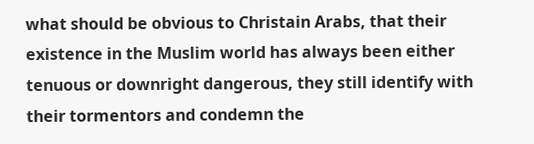what should be obvious to Christain Arabs, that their existence in the Muslim world has always been either tenuous or downright dangerous, they still identify with their tormentors and condemn the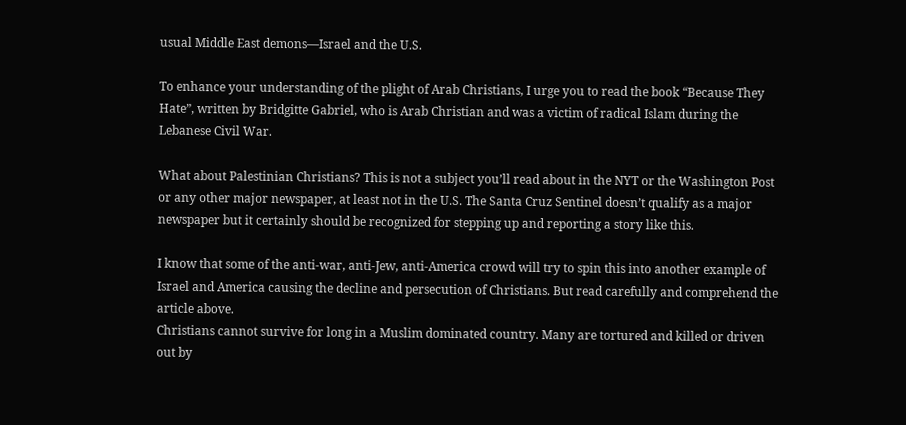usual Middle East demons—Israel and the U.S.

To enhance your understanding of the plight of Arab Christians, I urge you to read the book “Because They Hate”, written by Bridgitte Gabriel, who is Arab Christian and was a victim of radical Islam during the Lebanese Civil War.

What about Palestinian Christians? This is not a subject you’ll read about in the NYT or the Washington Post or any other major newspaper, at least not in the U.S. The Santa Cruz Sentinel doesn’t qualify as a major newspaper but it certainly should be recognized for stepping up and reporting a story like this.

I know that some of the anti-war, anti-Jew, anti-America crowd will try to spin this into another example of Israel and America causing the decline and persecution of Christians. But read carefully and comprehend the article above.
Christians cannot survive for long in a Muslim dominated country. Many are tortured and killed or driven out by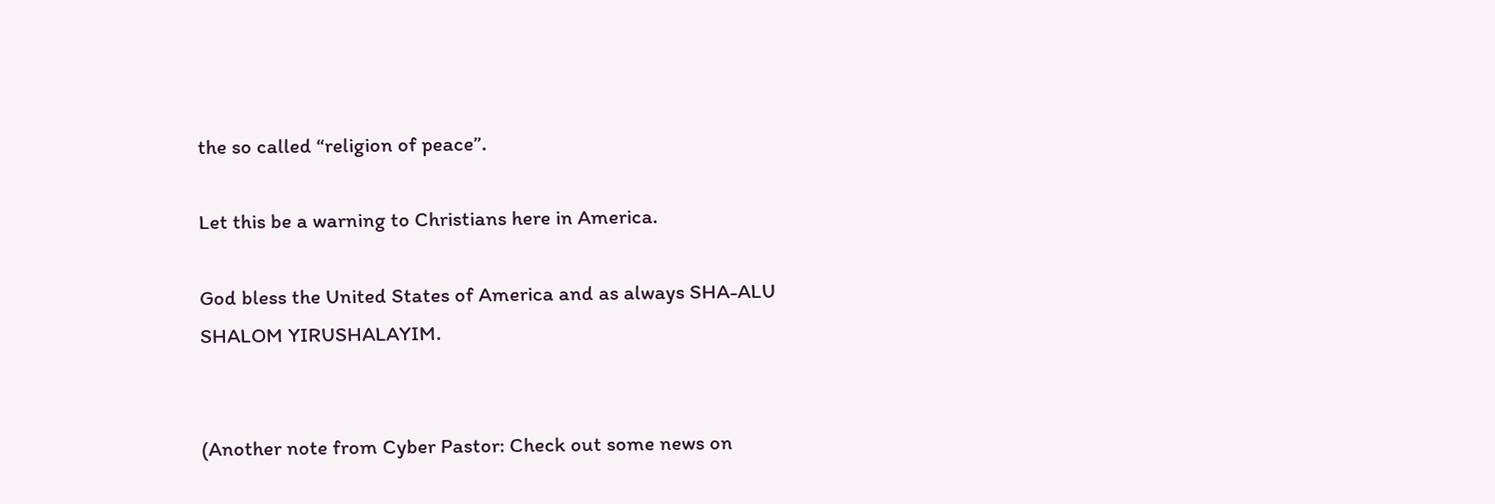the so called “religion of peace”.

Let this be a warning to Christians here in America.

God bless the United States of America and as always SHA-ALU SHALOM YIRUSHALAYIM.


(Another note from Cyber Pastor: Check out some news on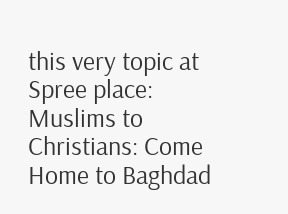this very topic at Spree place: Muslims to Christians: Come Home to Baghdad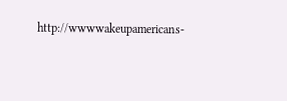http://wwwwakeupamericans-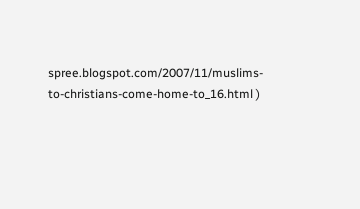spree.blogspot.com/2007/11/muslims-to-christians-come-home-to_16.html )